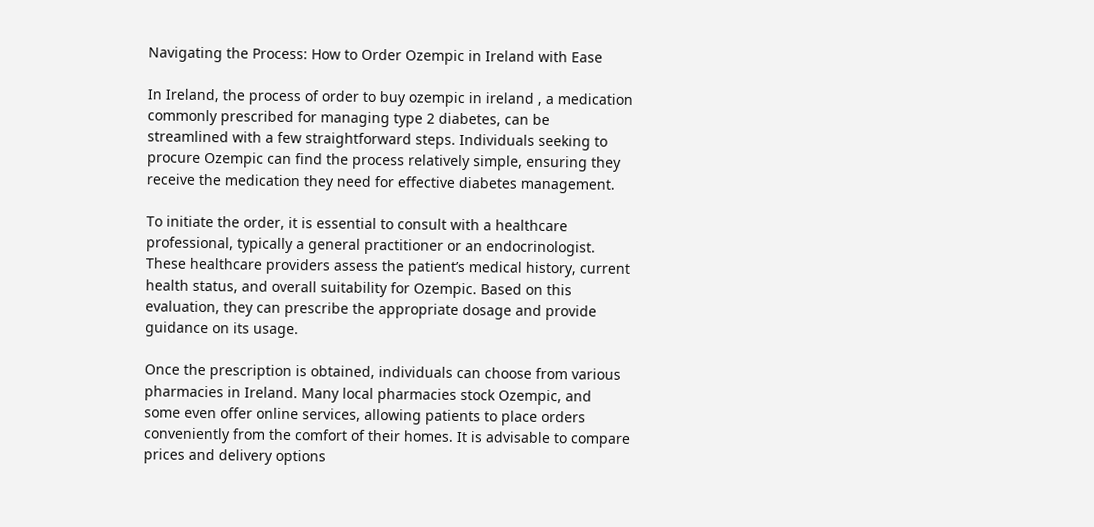Navigating the Process: How to Order Ozempic in Ireland with Ease

In Ireland, the process of order to buy ozempic in ireland , a medication commonly prescribed for managing type 2 diabetes, can be streamlined with a few straightforward steps. Individuals seeking to procure Ozempic can find the process relatively simple, ensuring they receive the medication they need for effective diabetes management.

To initiate the order, it is essential to consult with a healthcare professional, typically a general practitioner or an endocrinologist. These healthcare providers assess the patient’s medical history, current health status, and overall suitability for Ozempic. Based on this evaluation, they can prescribe the appropriate dosage and provide guidance on its usage.

Once the prescription is obtained, individuals can choose from various pharmacies in Ireland. Many local pharmacies stock Ozempic, and some even offer online services, allowing patients to place orders conveniently from the comfort of their homes. It is advisable to compare prices and delivery options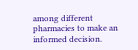among different pharmacies to make an informed decision.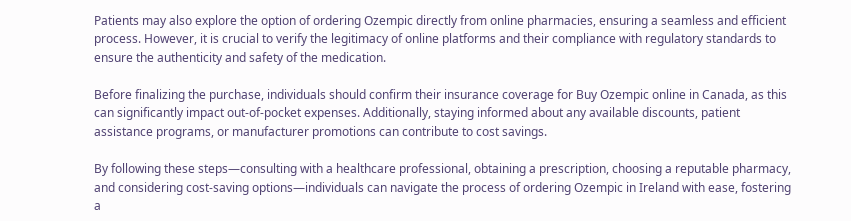Patients may also explore the option of ordering Ozempic directly from online pharmacies, ensuring a seamless and efficient process. However, it is crucial to verify the legitimacy of online platforms and their compliance with regulatory standards to ensure the authenticity and safety of the medication.

Before finalizing the purchase, individuals should confirm their insurance coverage for Buy Ozempic online in Canada, as this can significantly impact out-of-pocket expenses. Additionally, staying informed about any available discounts, patient assistance programs, or manufacturer promotions can contribute to cost savings.

By following these steps—consulting with a healthcare professional, obtaining a prescription, choosing a reputable pharmacy, and considering cost-saving options—individuals can navigate the process of ordering Ozempic in Ireland with ease, fostering a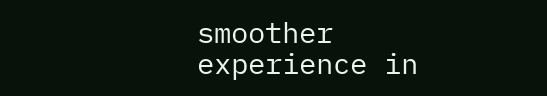smoother experience in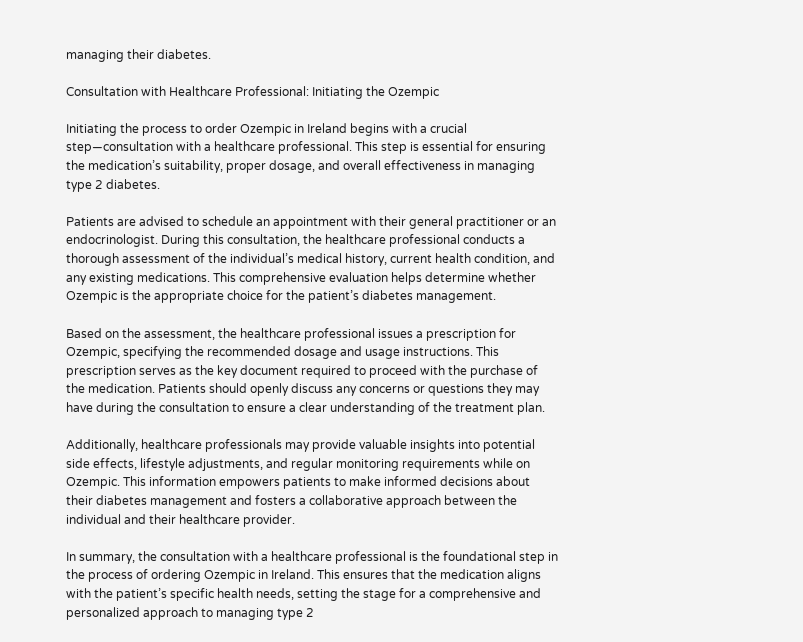managing their diabetes.

Consultation with Healthcare Professional: Initiating the Ozempic

Initiating the process to order Ozempic in Ireland begins with a crucial step—consultation with a healthcare professional. This step is essential for ensuring the medication’s suitability, proper dosage, and overall effectiveness in managing type 2 diabetes.

Patients are advised to schedule an appointment with their general practitioner or an endocrinologist. During this consultation, the healthcare professional conducts a thorough assessment of the individual’s medical history, current health condition, and any existing medications. This comprehensive evaluation helps determine whether Ozempic is the appropriate choice for the patient’s diabetes management.

Based on the assessment, the healthcare professional issues a prescription for Ozempic, specifying the recommended dosage and usage instructions. This prescription serves as the key document required to proceed with the purchase of the medication. Patients should openly discuss any concerns or questions they may have during the consultation to ensure a clear understanding of the treatment plan.

Additionally, healthcare professionals may provide valuable insights into potential side effects, lifestyle adjustments, and regular monitoring requirements while on Ozempic. This information empowers patients to make informed decisions about their diabetes management and fosters a collaborative approach between the individual and their healthcare provider.

In summary, the consultation with a healthcare professional is the foundational step in the process of ordering Ozempic in Ireland. This ensures that the medication aligns with the patient’s specific health needs, setting the stage for a comprehensive and personalized approach to managing type 2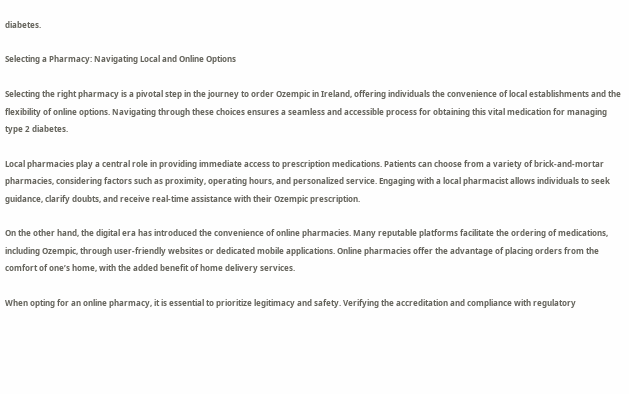diabetes.

Selecting a Pharmacy: Navigating Local and Online Options

Selecting the right pharmacy is a pivotal step in the journey to order Ozempic in Ireland, offering individuals the convenience of local establishments and the flexibility of online options. Navigating through these choices ensures a seamless and accessible process for obtaining this vital medication for managing type 2 diabetes.

Local pharmacies play a central role in providing immediate access to prescription medications. Patients can choose from a variety of brick-and-mortar pharmacies, considering factors such as proximity, operating hours, and personalized service. Engaging with a local pharmacist allows individuals to seek guidance, clarify doubts, and receive real-time assistance with their Ozempic prescription.

On the other hand, the digital era has introduced the convenience of online pharmacies. Many reputable platforms facilitate the ordering of medications, including Ozempic, through user-friendly websites or dedicated mobile applications. Online pharmacies offer the advantage of placing orders from the comfort of one’s home, with the added benefit of home delivery services.

When opting for an online pharmacy, it is essential to prioritize legitimacy and safety. Verifying the accreditation and compliance with regulatory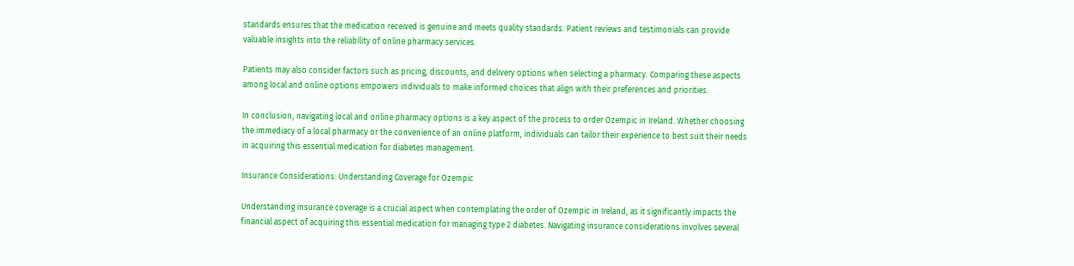standards ensures that the medication received is genuine and meets quality standards. Patient reviews and testimonials can provide valuable insights into the reliability of online pharmacy services.

Patients may also consider factors such as pricing, discounts, and delivery options when selecting a pharmacy. Comparing these aspects among local and online options empowers individuals to make informed choices that align with their preferences and priorities.

In conclusion, navigating local and online pharmacy options is a key aspect of the process to order Ozempic in Ireland. Whether choosing the immediacy of a local pharmacy or the convenience of an online platform, individuals can tailor their experience to best suit their needs in acquiring this essential medication for diabetes management.

Insurance Considerations: Understanding Coverage for Ozempic

Understanding insurance coverage is a crucial aspect when contemplating the order of Ozempic in Ireland, as it significantly impacts the financial aspect of acquiring this essential medication for managing type 2 diabetes. Navigating insurance considerations involves several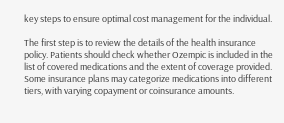key steps to ensure optimal cost management for the individual.

The first step is to review the details of the health insurance policy. Patients should check whether Ozempic is included in the list of covered medications and the extent of coverage provided. Some insurance plans may categorize medications into different tiers, with varying copayment or coinsurance amounts.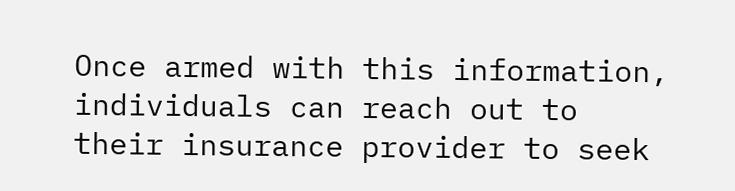Once armed with this information, individuals can reach out to their insurance provider to seek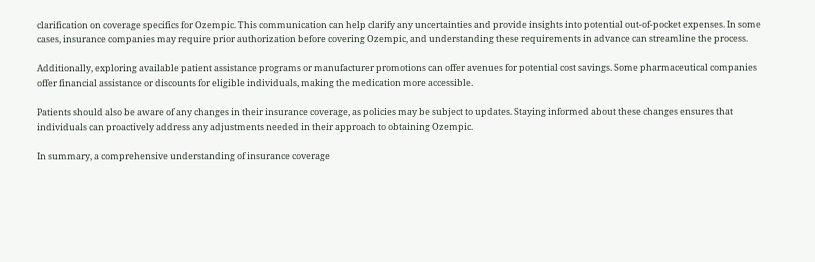clarification on coverage specifics for Ozempic. This communication can help clarify any uncertainties and provide insights into potential out-of-pocket expenses. In some cases, insurance companies may require prior authorization before covering Ozempic, and understanding these requirements in advance can streamline the process.

Additionally, exploring available patient assistance programs or manufacturer promotions can offer avenues for potential cost savings. Some pharmaceutical companies offer financial assistance or discounts for eligible individuals, making the medication more accessible.

Patients should also be aware of any changes in their insurance coverage, as policies may be subject to updates. Staying informed about these changes ensures that individuals can proactively address any adjustments needed in their approach to obtaining Ozempic.

In summary, a comprehensive understanding of insurance coverage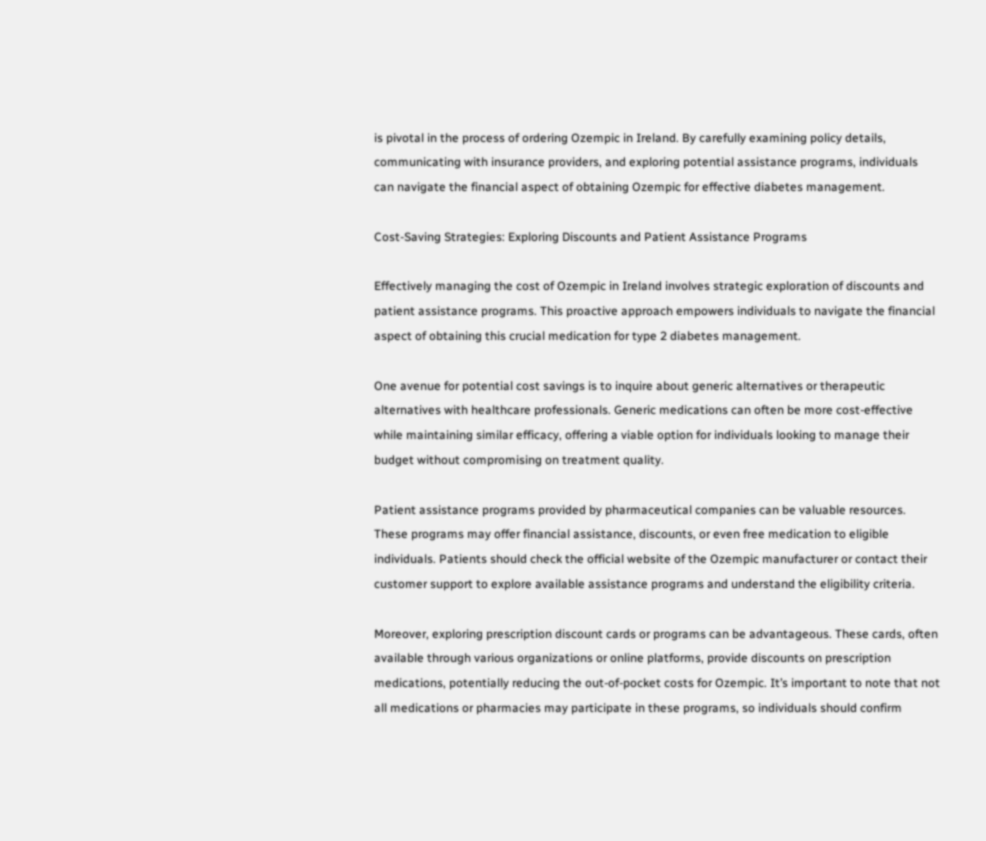is pivotal in the process of ordering Ozempic in Ireland. By carefully examining policy details, communicating with insurance providers, and exploring potential assistance programs, individuals can navigate the financial aspect of obtaining Ozempic for effective diabetes management.

Cost-Saving Strategies: Exploring Discounts and Patient Assistance Programs

Effectively managing the cost of Ozempic in Ireland involves strategic exploration of discounts and patient assistance programs. This proactive approach empowers individuals to navigate the financial aspect of obtaining this crucial medication for type 2 diabetes management.

One avenue for potential cost savings is to inquire about generic alternatives or therapeutic alternatives with healthcare professionals. Generic medications can often be more cost-effective while maintaining similar efficacy, offering a viable option for individuals looking to manage their budget without compromising on treatment quality.

Patient assistance programs provided by pharmaceutical companies can be valuable resources. These programs may offer financial assistance, discounts, or even free medication to eligible individuals. Patients should check the official website of the Ozempic manufacturer or contact their customer support to explore available assistance programs and understand the eligibility criteria.

Moreover, exploring prescription discount cards or programs can be advantageous. These cards, often available through various organizations or online platforms, provide discounts on prescription medications, potentially reducing the out-of-pocket costs for Ozempic. It’s important to note that not all medications or pharmacies may participate in these programs, so individuals should confirm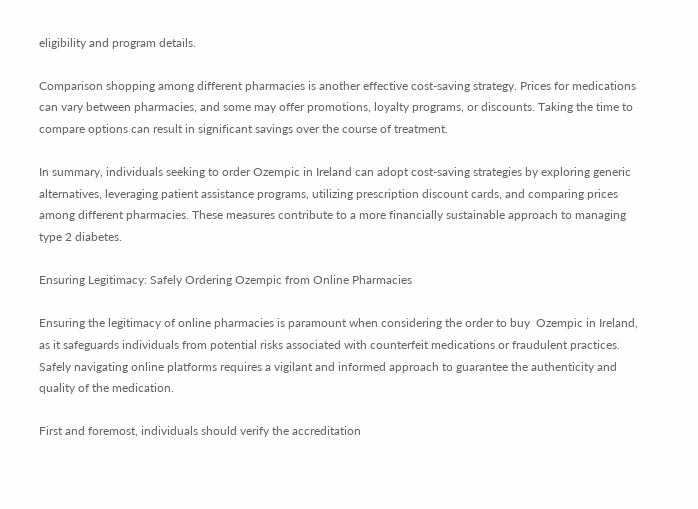eligibility and program details.

Comparison shopping among different pharmacies is another effective cost-saving strategy. Prices for medications can vary between pharmacies, and some may offer promotions, loyalty programs, or discounts. Taking the time to compare options can result in significant savings over the course of treatment.

In summary, individuals seeking to order Ozempic in Ireland can adopt cost-saving strategies by exploring generic alternatives, leveraging patient assistance programs, utilizing prescription discount cards, and comparing prices among different pharmacies. These measures contribute to a more financially sustainable approach to managing type 2 diabetes.

Ensuring Legitimacy: Safely Ordering Ozempic from Online Pharmacies

Ensuring the legitimacy of online pharmacies is paramount when considering the order to buy  Ozempic in Ireland, as it safeguards individuals from potential risks associated with counterfeit medications or fraudulent practices. Safely navigating online platforms requires a vigilant and informed approach to guarantee the authenticity and quality of the medication.

First and foremost, individuals should verify the accreditation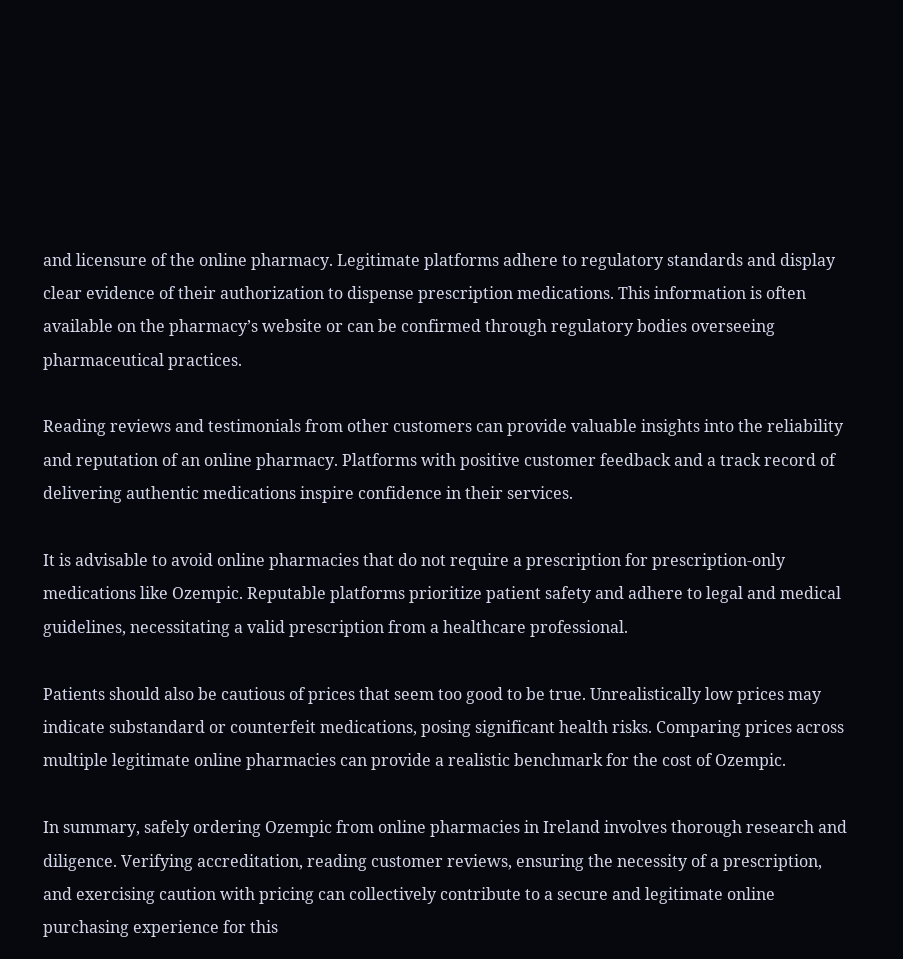and licensure of the online pharmacy. Legitimate platforms adhere to regulatory standards and display clear evidence of their authorization to dispense prescription medications. This information is often available on the pharmacy’s website or can be confirmed through regulatory bodies overseeing pharmaceutical practices.

Reading reviews and testimonials from other customers can provide valuable insights into the reliability and reputation of an online pharmacy. Platforms with positive customer feedback and a track record of delivering authentic medications inspire confidence in their services.

It is advisable to avoid online pharmacies that do not require a prescription for prescription-only medications like Ozempic. Reputable platforms prioritize patient safety and adhere to legal and medical guidelines, necessitating a valid prescription from a healthcare professional.

Patients should also be cautious of prices that seem too good to be true. Unrealistically low prices may indicate substandard or counterfeit medications, posing significant health risks. Comparing prices across multiple legitimate online pharmacies can provide a realistic benchmark for the cost of Ozempic.

In summary, safely ordering Ozempic from online pharmacies in Ireland involves thorough research and diligence. Verifying accreditation, reading customer reviews, ensuring the necessity of a prescription, and exercising caution with pricing can collectively contribute to a secure and legitimate online purchasing experience for this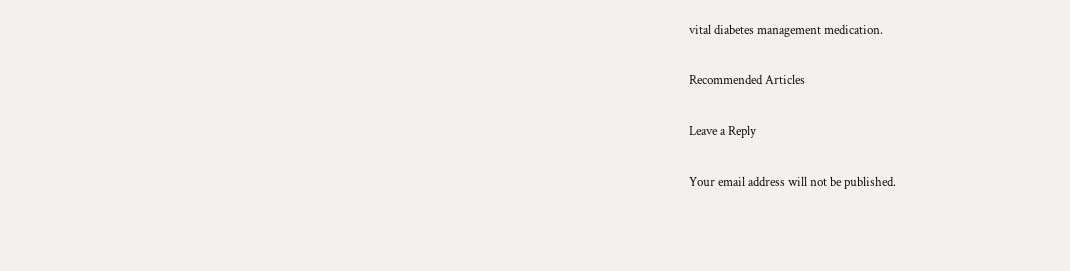vital diabetes management medication.

Recommended Articles

Leave a Reply

Your email address will not be published.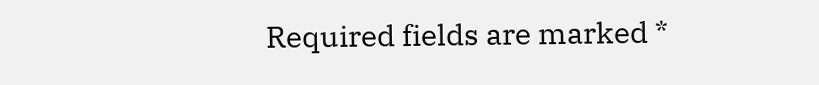Required fields are marked *